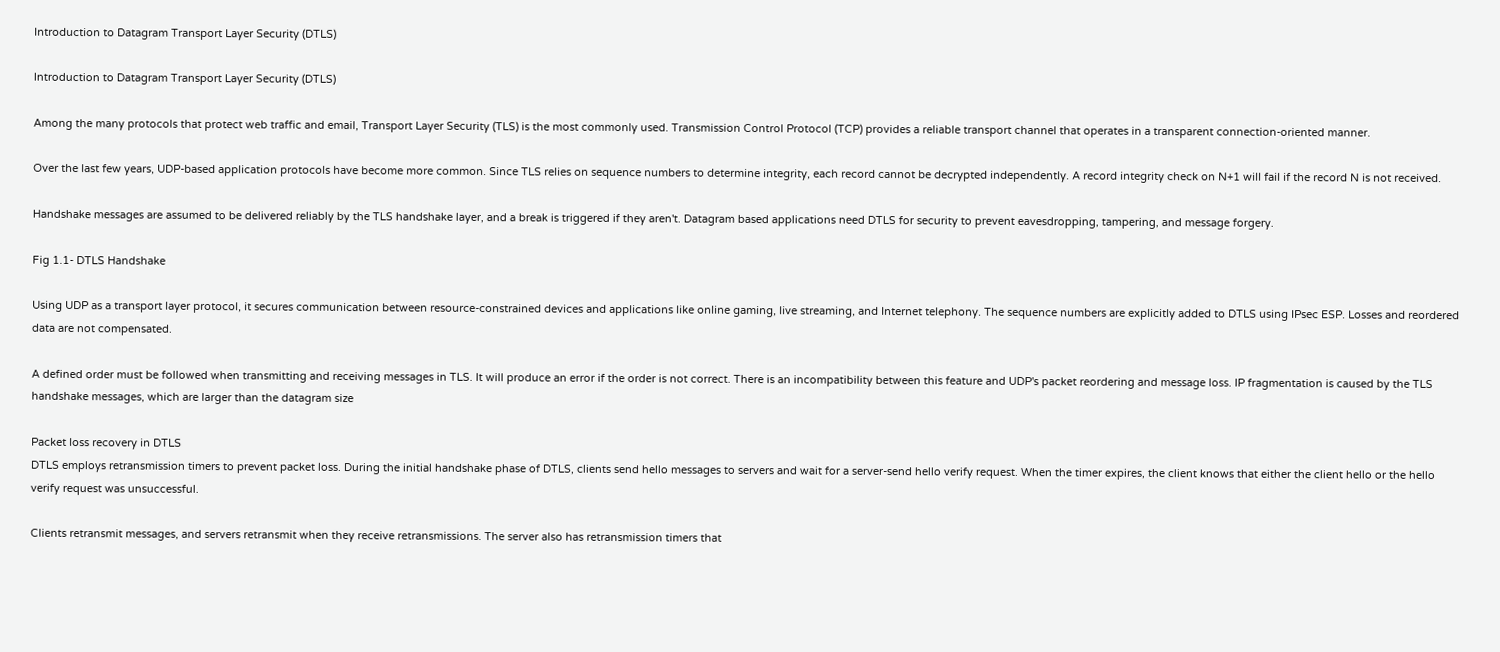Introduction to Datagram Transport Layer Security (DTLS)

Introduction to Datagram Transport Layer Security (DTLS)

Among the many protocols that protect web traffic and email, Transport Layer Security (TLS) is the most commonly used. Transmission Control Protocol (TCP) provides a reliable transport channel that operates in a transparent connection-oriented manner.

Over the last few years, UDP-based application protocols have become more common. Since TLS relies on sequence numbers to determine integrity, each record cannot be decrypted independently. A record integrity check on N+1 will fail if the record N is not received.

Handshake messages are assumed to be delivered reliably by the TLS handshake layer, and a break is triggered if they aren't. Datagram based applications need DTLS for security to prevent eavesdropping, tampering, and message forgery.

Fig 1.1- DTLS Handshake

Using UDP as a transport layer protocol, it secures communication between resource-constrained devices and applications like online gaming, live streaming, and Internet telephony. The sequence numbers are explicitly added to DTLS using IPsec ESP. Losses and reordered data are not compensated.

A defined order must be followed when transmitting and receiving messages in TLS. It will produce an error if the order is not correct. There is an incompatibility between this feature and UDP's packet reordering and message loss. IP fragmentation is caused by the TLS handshake messages, which are larger than the datagram size

Packet loss recovery in DTLS
DTLS employs retransmission timers to prevent packet loss. During the initial handshake phase of DTLS, clients send hello messages to servers and wait for a server-send hello verify request. When the timer expires, the client knows that either the client hello or the hello verify request was unsuccessful.

Clients retransmit messages, and servers retransmit when they receive retransmissions. The server also has retransmission timers that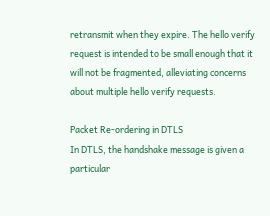retransmit when they expire. The hello verify request is intended to be small enough that it will not be fragmented, alleviating concerns about multiple hello verify requests.

Packet Re-ordering in DTLS
In DTLS, the handshake message is given a particular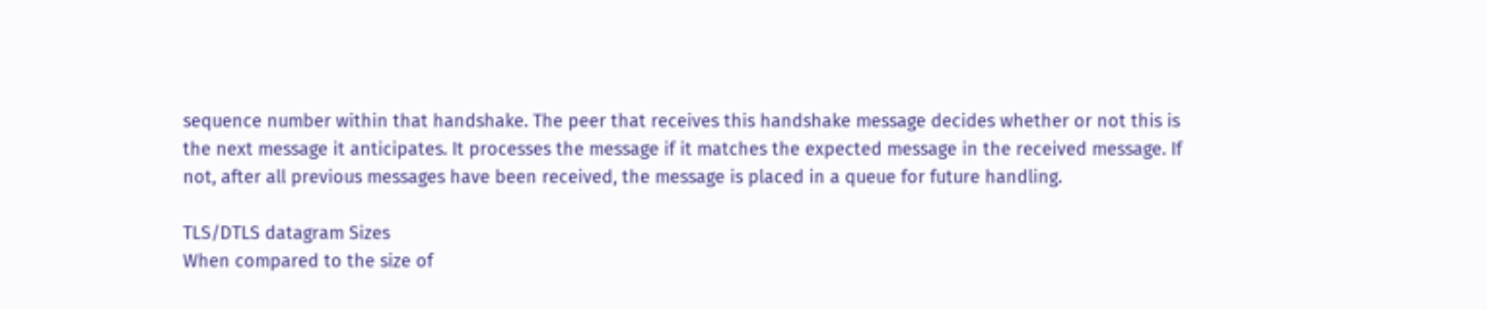sequence number within that handshake. The peer that receives this handshake message decides whether or not this is the next message it anticipates. It processes the message if it matches the expected message in the received message. If not, after all previous messages have been received, the message is placed in a queue for future handling.

TLS/DTLS datagram Sizes
When compared to the size of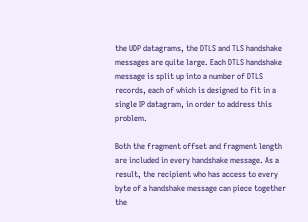the UDP datagrams, the DTLS and TLS handshake messages are quite large. Each DTLS handshake message is split up into a number of DTLS records, each of which is designed to fit in a single IP datagram, in order to address this problem.

Both the fragment offset and fragment length are included in every handshake message. As a result, the recipient who has access to every byte of a handshake message can piece together the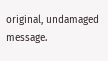original, undamaged message.